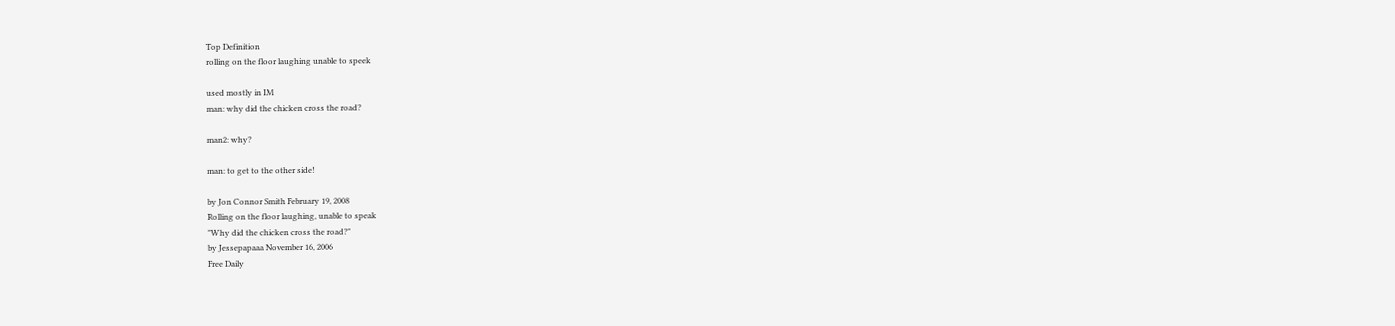Top Definition
rolling on the floor laughing unable to speek

used mostly in IM
man: why did the chicken cross the road?

man2: why?

man: to get to the other side!

by Jon Connor Smith February 19, 2008
Rolling on the floor laughing, unable to speak
"Why did the chicken cross the road?"
by Jessepapaaa November 16, 2006
Free Daily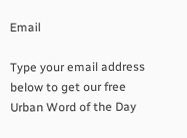Email

Type your email address below to get our free Urban Word of the Day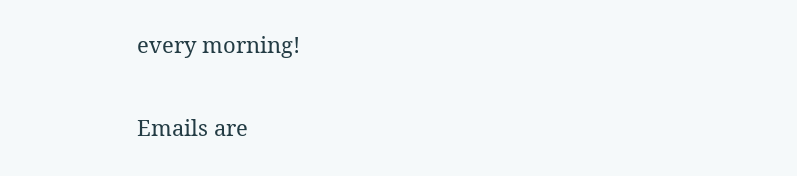every morning!

Emails are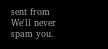sent from We'll never spam you.